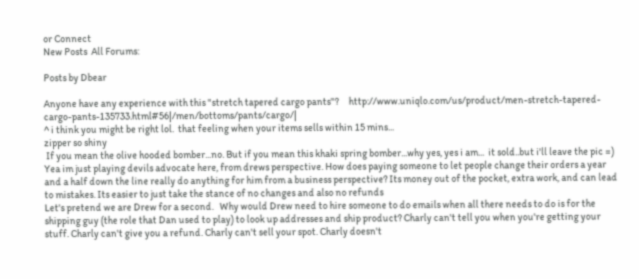or Connect
New Posts  All Forums:

Posts by Dbear

Anyone have any experience with this "stretch tapered cargo pants"?     http://www.uniqlo.com/us/product/men-stretch-tapered-cargo-pants-135733.html#56|/men/bottoms/pants/cargo/|
^ i think you might be right lol.  that feeling when your items sells within 15 mins...
zipper so shiny
 If you mean the olive hooded bomber...no. But if you mean this khaki spring bomber...why yes, yes i am...  it sold..but i'll leave the pic =)
Yea im just playing devils advocate here, from drews perspective. How does paying someone to let people change their orders a year and a half down the line really do anything for him from a business perspective? Its money out of the pocket, extra work, and can lead to mistakes. Its easier to just take the stance of no changes and also no refunds
Let's pretend we are Drew for a second.   Why would Drew need to hire someone to do emails when all there needs to do is for the shipping guy (the role that Dan used to play) to look up addresses and ship product? Charly can't tell you when you're getting your stuff. Charly can't give you a refund. Charly can't sell your spot. Charly doesn't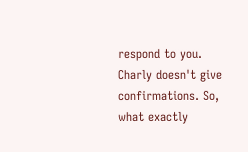respond to you. Charly doesn't give confirmations. So, what exactly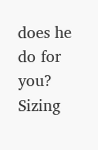does he do for you? Sizing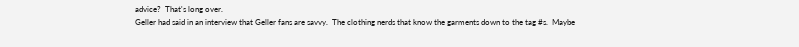advice?  That's long over.
Geller had said in an interview that Geller fans are savvy.  The clothing nerds that know the garments down to the tag #s.  Maybe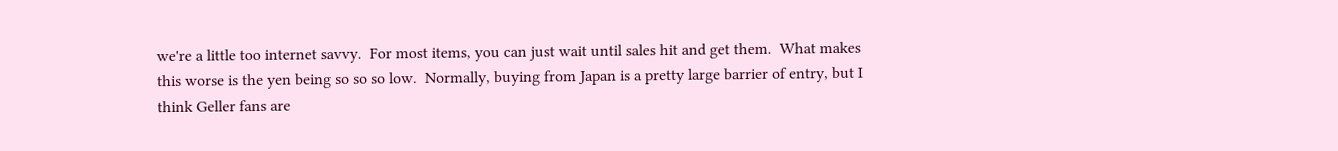we're a little too internet savvy.  For most items, you can just wait until sales hit and get them.  What makes this worse is the yen being so so so low.  Normally, buying from Japan is a pretty large barrier of entry, but I think Geller fans are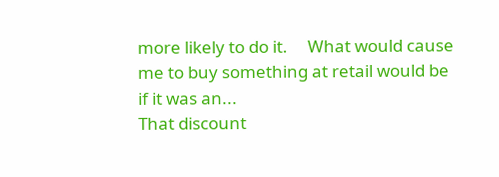more likely to do it.     What would cause me to buy something at retail would be if it was an...
That discount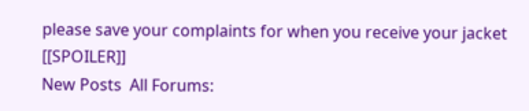please save your complaints for when you receive your jacket  [[SPOILER]]
New Posts  All Forums: